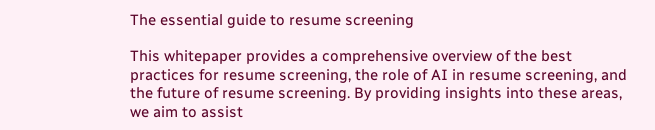The essential guide to resume screening

This whitepaper provides a comprehensive overview of the best practices for resume screening, the role of AI in resume screening, and the future of resume screening. By providing insights into these areas, we aim to assist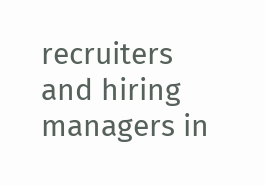recruiters and hiring managers in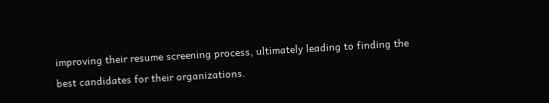improving their resume screening process, ultimately leading to finding the best candidates for their organizations.